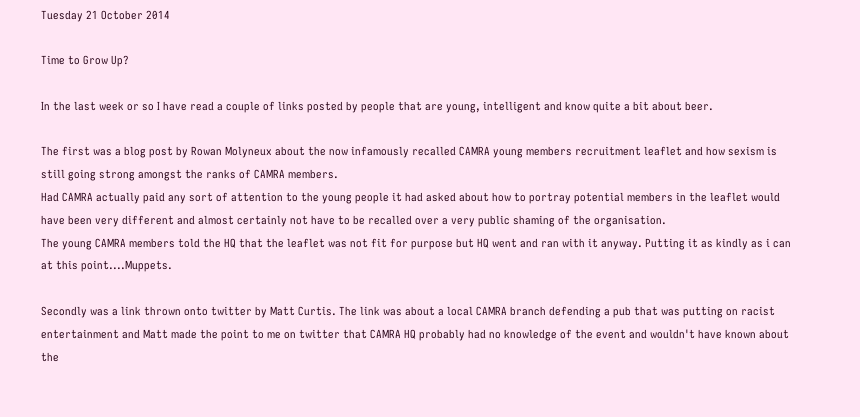Tuesday 21 October 2014

Time to Grow Up?

In the last week or so I have read a couple of links posted by people that are young, intelligent and know quite a bit about beer.

The first was a blog post by Rowan Molyneux about the now infamously recalled CAMRA young members recruitment leaflet and how sexism is still going strong amongst the ranks of CAMRA members.
Had CAMRA actually paid any sort of attention to the young people it had asked about how to portray potential members in the leaflet would have been very different and almost certainly not have to be recalled over a very public shaming of the organisation.
The young CAMRA members told the HQ that the leaflet was not fit for purpose but HQ went and ran with it anyway. Putting it as kindly as i can at this point....Muppets.

Secondly was a link thrown onto twitter by Matt Curtis. The link was about a local CAMRA branch defending a pub that was putting on racist entertainment and Matt made the point to me on twitter that CAMRA HQ probably had no knowledge of the event and wouldn't have known about the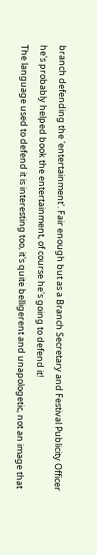branch defending the 'entertainment'. Fair enough but as a Branch Secretary and Festival Publicity Officer he's probably helped book the entertainment, of course he's going to defend it!
The language used to defend it is interesting too, it's quite belligerent and unapologetic, not an image that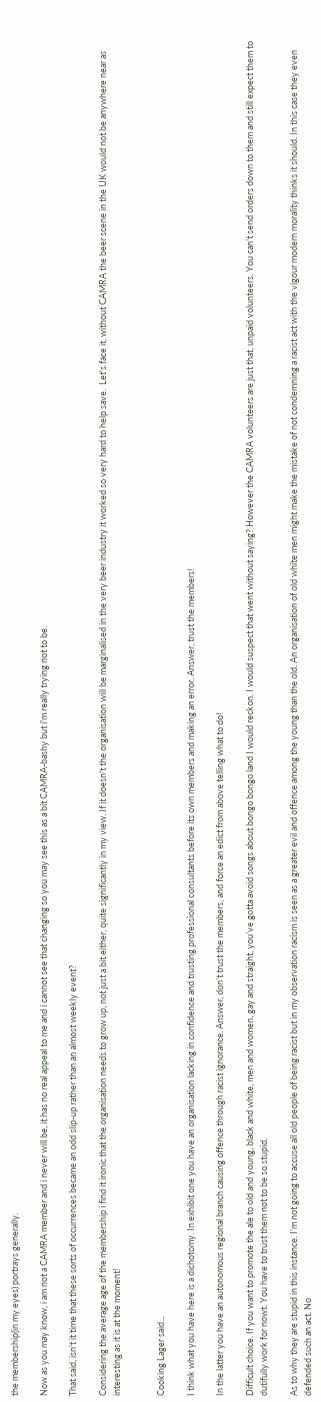the membership(in my eyes) portrays generally.

Now as you may know, i am not a CAMRA member and i never will be, it has no real appeal to me and i cannot see that changing so you may see this as a bit CAMRA-bashy but i'm really trying not to be.

That said, isn't it time that these sorts of occurrences became an odd slip-up rather than an almost weekly event?

Considering the average age of the membership i find it ironic that the organisation needs to grow up, not just a bit either, quite significantly in my view. If it doesn't the organisation will be marginalised in the very beer industry it worked so very hard to help save.  Let's face it, without CAMRA the beer scene in the UK would not be anywhere near as interesting as it is at the moment!


Cooking Lager said...

I think what you have here is a dichotomy. In exhibit one you have an organisation lacking in confidence and trusting professional consultants before its own members and making an error. Answer, trust the members!

In the latter you have an autonomous regional branch causing offence through racist ignorance. Answer, don’t trust the members, and force an edict from above telling what to do!

Difficult choice. If you want to promote the ale to old and young, black and white, men and women, gay and straight, you’ve gotta avoid songs about bongo bongo land I would reckon. I would suspect that went without saying? However the CAMRA volunteers are just that, unpaid volunteers. You can’t send orders down to them and still expect them to dutifully work for nowt. You have to trust them not to be so stupid.

As to why they are stupid in this instance. I’m not going to accuse all old people of being racist but in my observation racism is seen as a greater evil and offence among the young than the old. An organisation of old white men might make the mistake of not condemning a racist act with the vigour modern morality thinks it should. In this case they even defended such an act. No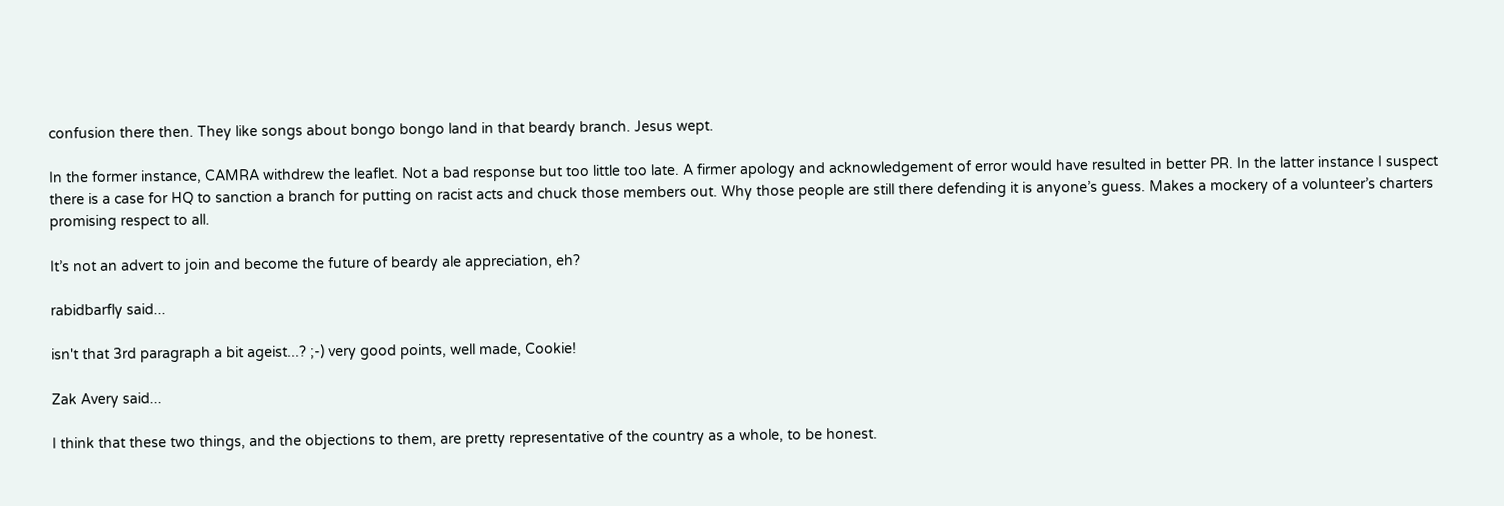confusion there then. They like songs about bongo bongo land in that beardy branch. Jesus wept.

In the former instance, CAMRA withdrew the leaflet. Not a bad response but too little too late. A firmer apology and acknowledgement of error would have resulted in better PR. In the latter instance I suspect there is a case for HQ to sanction a branch for putting on racist acts and chuck those members out. Why those people are still there defending it is anyone’s guess. Makes a mockery of a volunteer’s charters promising respect to all.

It’s not an advert to join and become the future of beardy ale appreciation, eh?

rabidbarfly said...

isn't that 3rd paragraph a bit ageist...? ;-) very good points, well made, Cookie!

Zak Avery said...

I think that these two things, and the objections to them, are pretty representative of the country as a whole, to be honest.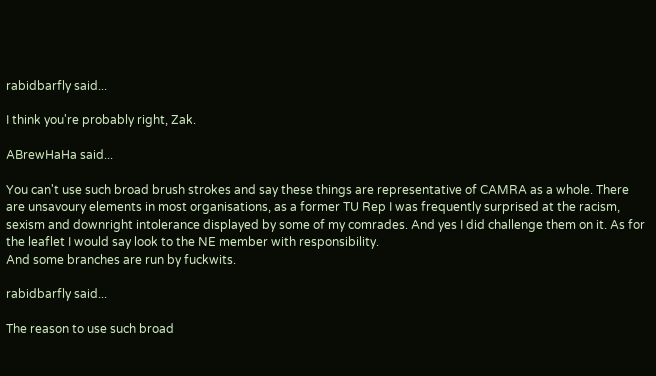rabidbarfly said...

I think you're probably right, Zak.

ABrewHaHa said...

You can't use such broad brush strokes and say these things are representative of CAMRA as a whole. There are unsavoury elements in most organisations, as a former TU Rep I was frequently surprised at the racism, sexism and downright intolerance displayed by some of my comrades. And yes I did challenge them on it. As for the leaflet I would say look to the NE member with responsibility.
And some branches are run by fuckwits.

rabidbarfly said...

The reason to use such broad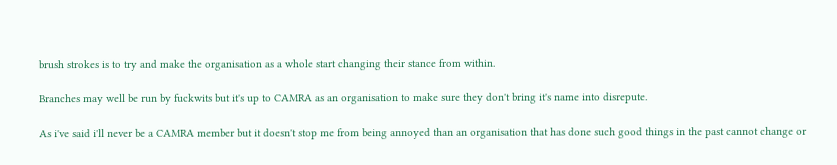brush strokes is to try and make the organisation as a whole start changing their stance from within.

Branches may well be run by fuckwits but it's up to CAMRA as an organisation to make sure they don't bring it's name into disrepute.

As i've said i'll never be a CAMRA member but it doesn't stop me from being annoyed than an organisation that has done such good things in the past cannot change or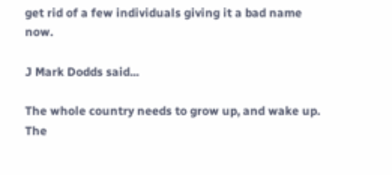get rid of a few individuals giving it a bad name now.

J Mark Dodds said...

The whole country needs to grow up, and wake up. The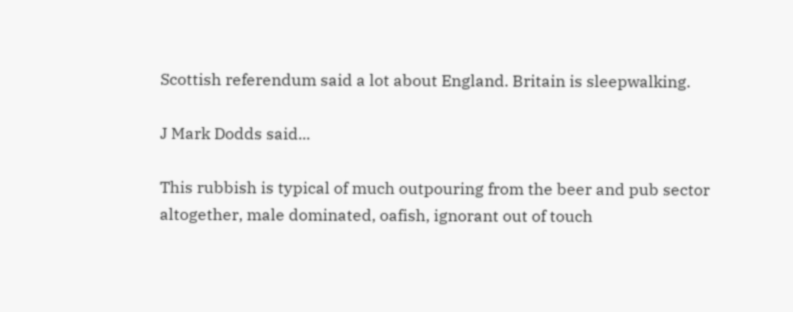Scottish referendum said a lot about England. Britain is sleepwalking.

J Mark Dodds said...

This rubbish is typical of much outpouring from the beer and pub sector altogether, male dominated, oafish, ignorant out of touch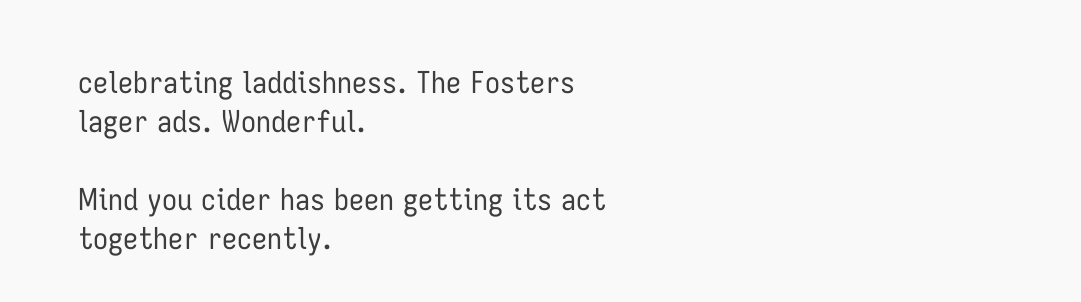celebrating laddishness. The Fosters lager ads. Wonderful.

Mind you cider has been getting its act together recently.